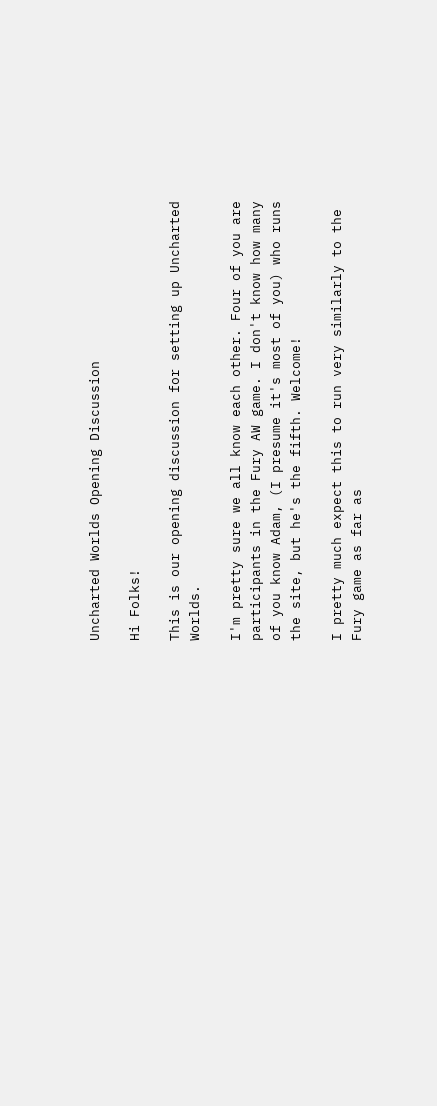Uncharted Worlds Opening Discussion

Hi Folks!

This is our opening discussion for setting up Uncharted Worlds.

I'm pretty sure we all know each other. Four of you are participants in the Fury AW game. I don't know how many of you know Adam, (I presume it's most of you) who runs the site, but he's the fifth. Welcome!

I pretty much expect this to run very similarly to the Fury game as far as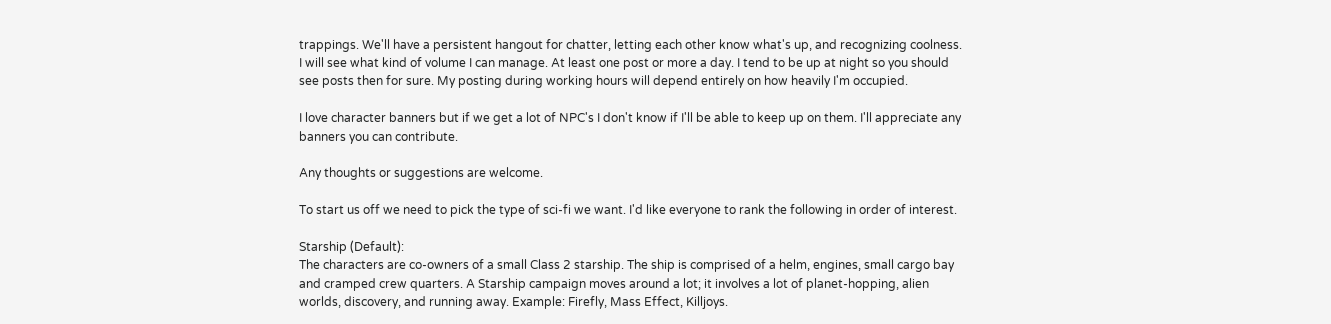trappings. We'll have a persistent hangout for chatter, letting each other know what's up, and recognizing coolness. I will see what kind of volume I can manage. At least one post or more a day. I tend to be up at night so you should see posts then for sure. My posting during working hours will depend entirely on how heavily I'm occupied.

I love character banners but if we get a lot of NPC's I don't know if I'll be able to keep up on them. I'll appreciate any banners you can contribute.

Any thoughts or suggestions are welcome.

To start us off we need to pick the type of sci-fi we want. I'd like everyone to rank the following in order of interest.

Starship (Default):
The characters are co-owners of a small Class 2 starship. The ship is comprised of a helm, engines, small cargo bay and cramped crew quarters. A Starship campaign moves around a lot; it involves a lot of planet-hopping, alien worlds, discovery, and running away. Example: Firefly, Mass Effect, Killjoys.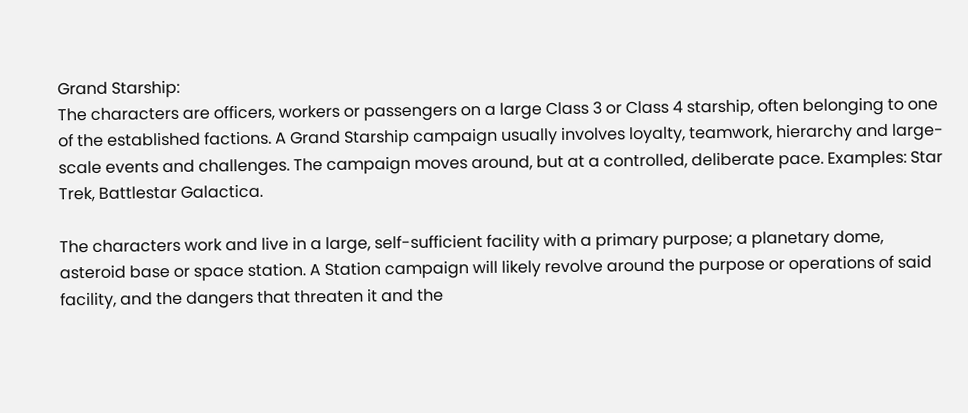Grand Starship:
The characters are officers, workers or passengers on a large Class 3 or Class 4 starship, often belonging to one of the established factions. A Grand Starship campaign usually involves loyalty, teamwork, hierarchy and large-scale events and challenges. The campaign moves around, but at a controlled, deliberate pace. Examples: Star Trek, Battlestar Galactica.

The characters work and live in a large, self-sufficient facility with a primary purpose; a planetary dome, asteroid base or space station. A Station campaign will likely revolve around the purpose or operations of said facility, and the dangers that threaten it and the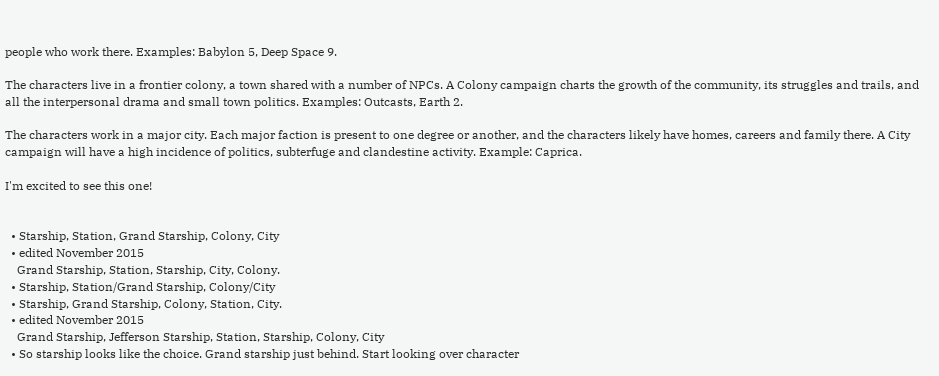people who work there. Examples: Babylon 5, Deep Space 9.

The characters live in a frontier colony, a town shared with a number of NPCs. A Colony campaign charts the growth of the community, its struggles and trails, and all the interpersonal drama and small town politics. Examples: Outcasts, Earth 2.

The characters work in a major city. Each major faction is present to one degree or another, and the characters likely have homes, careers and family there. A City campaign will have a high incidence of politics, subterfuge and clandestine activity. Example: Caprica.

I'm excited to see this one!


  • Starship, Station, Grand Starship, Colony, City
  • edited November 2015
    Grand Starship, Station, Starship, City, Colony.
  • Starship, Station/Grand Starship, Colony/City
  • Starship, Grand Starship, Colony, Station, City.
  • edited November 2015
    Grand Starship, Jefferson Starship, Station, Starship, Colony, City
  • So starship looks like the choice. Grand starship just behind. Start looking over character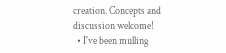creation. Concepts and discussion welcome!
  • I've been mulling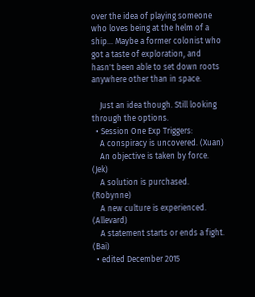over the idea of playing someone who loves being at the helm of a ship... Maybe a former colonist who got a taste of exploration, and hasn't been able to set down roots anywhere other than in space.

    Just an idea though. Still looking through the options.
  • Session One Exp Triggers:
    A conspiracy is uncovered. (Xuan)
    An objective is taken by force. (Jek)
    A solution is purchased. (Robynne)
    A new culture is experienced. (Allevard)
    A statement starts or ends a fight. (Bai)
  • edited December 2015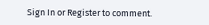Sign In or Register to comment.